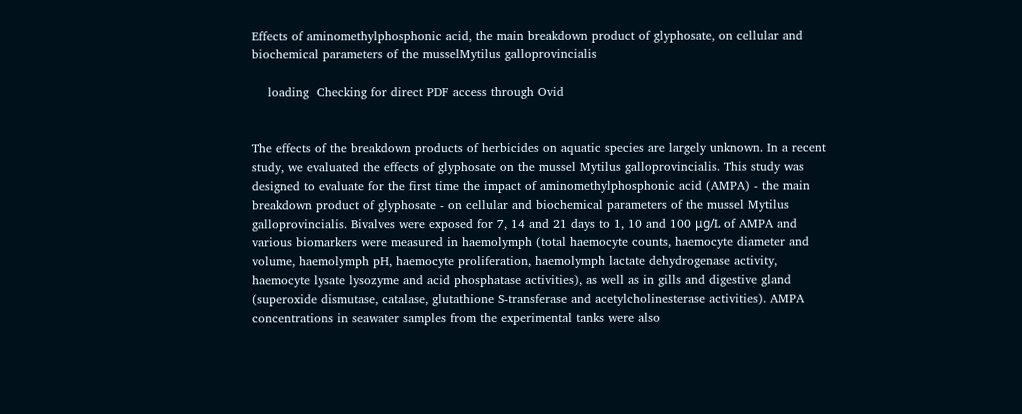Effects of aminomethylphosphonic acid, the main breakdown product of glyphosate, on cellular and biochemical parameters of the musselMytilus galloprovincialis

    loading  Checking for direct PDF access through Ovid


The effects of the breakdown products of herbicides on aquatic species are largely unknown. In a recent study, we evaluated the effects of glyphosate on the mussel Mytilus galloprovincialis. This study was designed to evaluate for the first time the impact of aminomethylphosphonic acid (AMPA) - the main breakdown product of glyphosate - on cellular and biochemical parameters of the mussel Mytilus galloprovincialis. Bivalves were exposed for 7, 14 and 21 days to 1, 10 and 100 μg/L of AMPA and various biomarkers were measured in haemolymph (total haemocyte counts, haemocyte diameter and volume, haemolymph pH, haemocyte proliferation, haemolymph lactate dehydrogenase activity, haemocyte lysate lysozyme and acid phosphatase activities), as well as in gills and digestive gland (superoxide dismutase, catalase, glutathione S-transferase and acetylcholinesterase activities). AMPA concentrations in seawater samples from the experimental tanks were also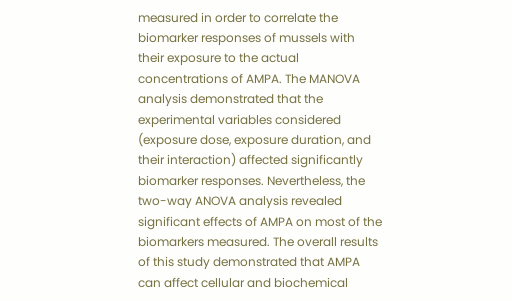measured in order to correlate the biomarker responses of mussels with their exposure to the actual concentrations of AMPA. The MANOVA analysis demonstrated that the experimental variables considered (exposure dose, exposure duration, and their interaction) affected significantly biomarker responses. Nevertheless, the two-way ANOVA analysis revealed significant effects of AMPA on most of the biomarkers measured. The overall results of this study demonstrated that AMPA can affect cellular and biochemical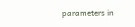parameters in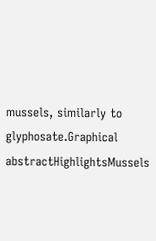mussels, similarly to glyphosate.Graphical abstractHighlightsMussels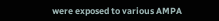were exposed to various AMPA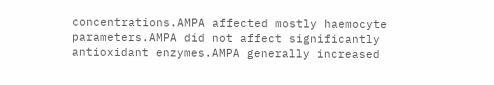concentrations.AMPA affected mostly haemocyte parameters.AMPA did not affect significantly antioxidant enzymes.AMPA generally increased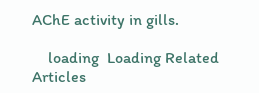AChE activity in gills.

    loading  Loading Related Articles